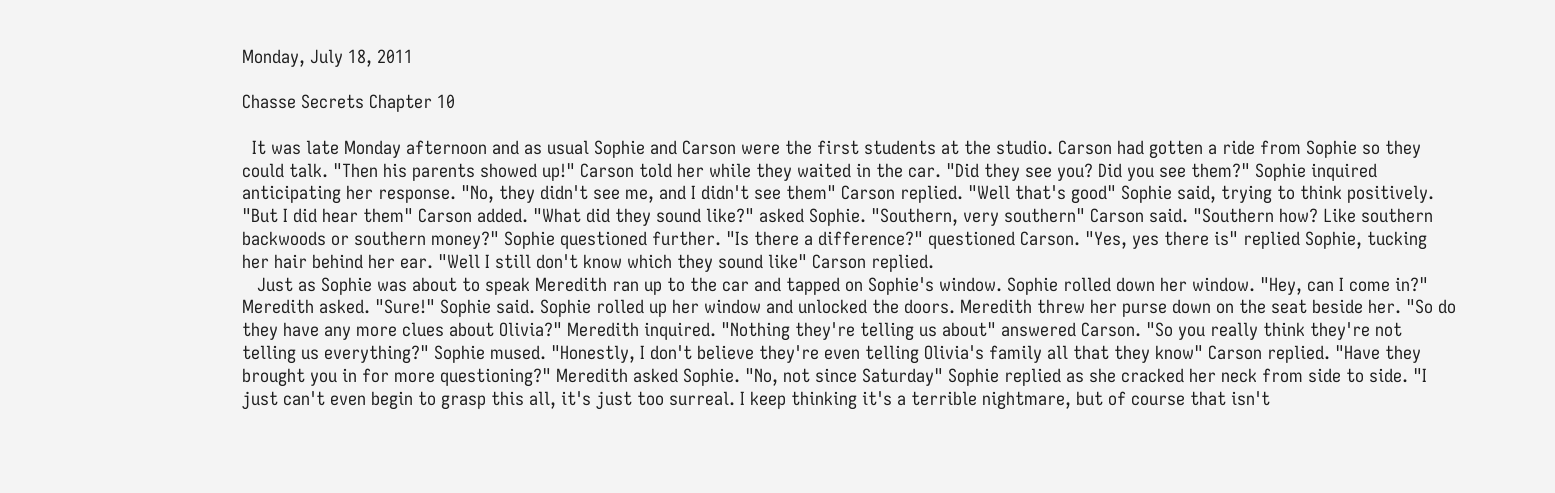Monday, July 18, 2011

Chasse Secrets Chapter 10

  It was late Monday afternoon and as usual Sophie and Carson were the first students at the studio. Carson had gotten a ride from Sophie so they could talk. "Then his parents showed up!" Carson told her while they waited in the car. "Did they see you? Did you see them?" Sophie inquired anticipating her response. "No, they didn't see me, and I didn't see them" Carson replied. "Well that's good" Sophie said, trying to think positively. "But I did hear them" Carson added. "What did they sound like?" asked Sophie. "Southern, very southern" Carson said. "Southern how? Like southern backwoods or southern money?" Sophie questioned further. "Is there a difference?" questioned Carson. "Yes, yes there is" replied Sophie, tucking her hair behind her ear. "Well I still don't know which they sound like" Carson replied.
   Just as Sophie was about to speak Meredith ran up to the car and tapped on Sophie's window. Sophie rolled down her window. "Hey, can I come in?" Meredith asked. "Sure!" Sophie said. Sophie rolled up her window and unlocked the doors. Meredith threw her purse down on the seat beside her. "So do they have any more clues about Olivia?" Meredith inquired. "Nothing they're telling us about" answered Carson. "So you really think they're not telling us everything?" Sophie mused. "Honestly, I don't believe they're even telling Olivia's family all that they know" Carson replied. "Have they brought you in for more questioning?" Meredith asked Sophie. "No, not since Saturday" Sophie replied as she cracked her neck from side to side. "I just can't even begin to grasp this all, it's just too surreal. I keep thinking it's a terrible nightmare, but of course that isn't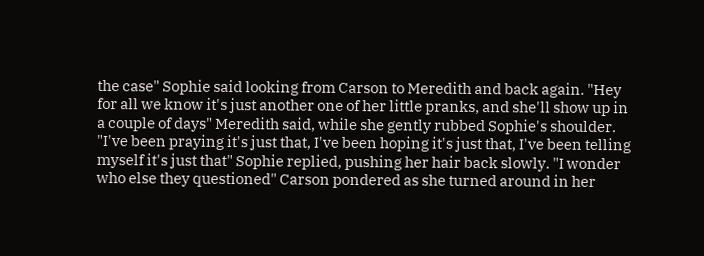the case" Sophie said looking from Carson to Meredith and back again. "Hey for all we know it's just another one of her little pranks, and she'll show up in a couple of days" Meredith said, while she gently rubbed Sophie's shoulder. "I've been praying it's just that, I've been hoping it's just that, I've been telling myself it's just that" Sophie replied, pushing her hair back slowly. "I wonder who else they questioned" Carson pondered as she turned around in her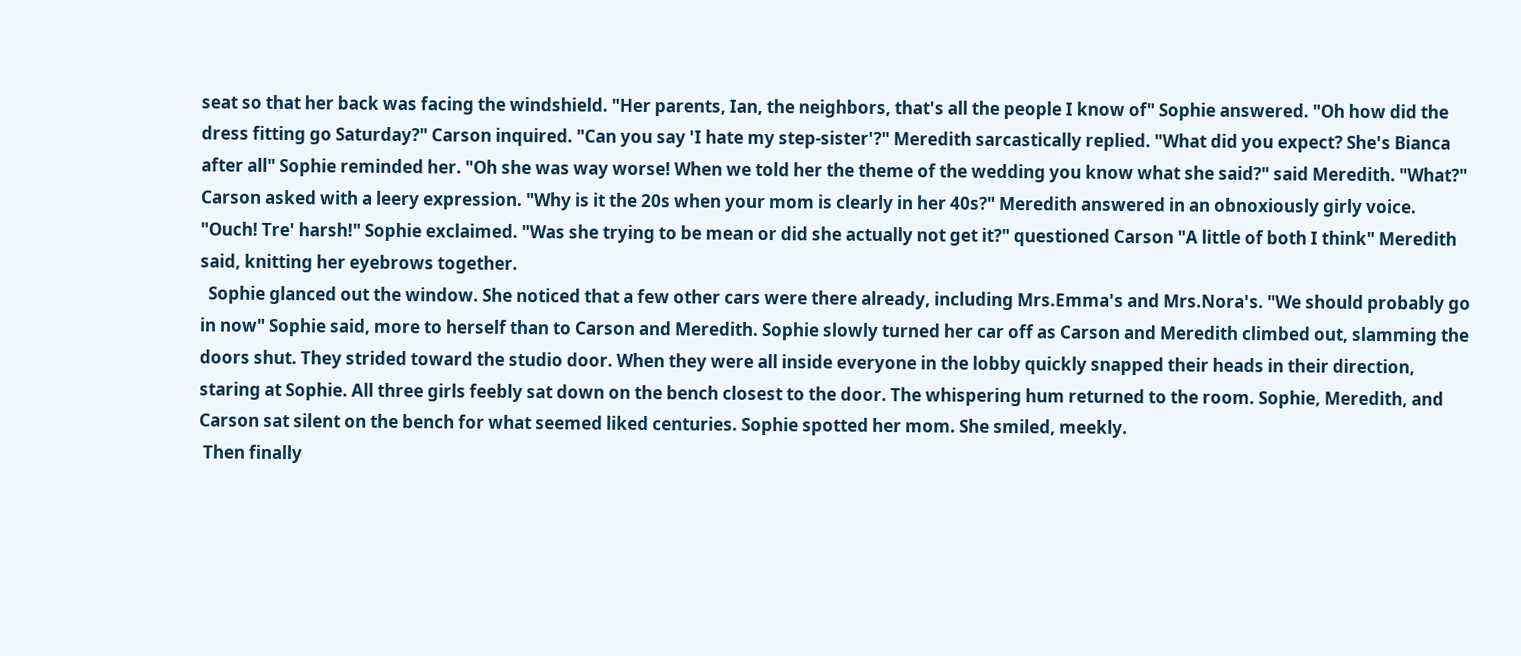seat so that her back was facing the windshield. "Her parents, Ian, the neighbors, that's all the people I know of" Sophie answered. "Oh how did the dress fitting go Saturday?" Carson inquired. "Can you say 'I hate my step-sister'?" Meredith sarcastically replied. "What did you expect? She's Bianca after all" Sophie reminded her. "Oh she was way worse! When we told her the theme of the wedding you know what she said?" said Meredith. "What?" Carson asked with a leery expression. "Why is it the 20s when your mom is clearly in her 40s?" Meredith answered in an obnoxiously girly voice.  "Ouch! Tre' harsh!" Sophie exclaimed. "Was she trying to be mean or did she actually not get it?" questioned Carson "A little of both I think" Meredith said, knitting her eyebrows together.
  Sophie glanced out the window. She noticed that a few other cars were there already, including Mrs.Emma's and Mrs.Nora's. "We should probably go in now" Sophie said, more to herself than to Carson and Meredith. Sophie slowly turned her car off as Carson and Meredith climbed out, slamming the doors shut. They strided toward the studio door. When they were all inside everyone in the lobby quickly snapped their heads in their direction, staring at Sophie. All three girls feebly sat down on the bench closest to the door. The whispering hum returned to the room. Sophie, Meredith, and Carson sat silent on the bench for what seemed liked centuries. Sophie spotted her mom. She smiled, meekly.
 Then finally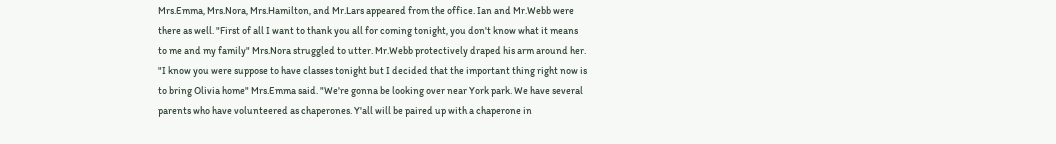Mrs.Emma, Mrs.Nora, Mrs.Hamilton, and Mr.Lars appeared from the office. Ian and Mr.Webb were there as well. "First of all I want to thank you all for coming tonight, you don't know what it means to me and my family" Mrs.Nora struggled to utter. Mr.Webb protectively draped his arm around her. "I know you were suppose to have classes tonight but I decided that the important thing right now is to bring Olivia home" Mrs.Emma said. "We're gonna be looking over near York park. We have several parents who have volunteered as chaperones. Y'all will be paired up with a chaperone in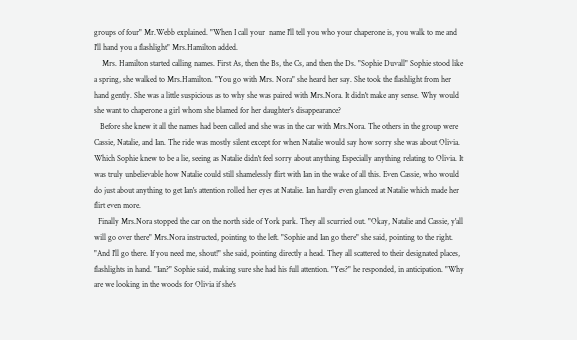groups of four" Mr.Webb explained. "When I call your  name I'll tell you who your chaperone is, you walk to me and I'll hand you a flashlight" Mrs.Hamilton added.
    Mrs. Hamilton started calling names. First As, then the Bs, the Cs, and then the Ds. "Sophie Duvall" Sophie stood like a spring, she walked to Mrs.Hamilton. "You go with Mrs. Nora" she heard her say. She took the flashlight from her hand gently. She was a little suspicious as to why she was paired with Mrs.Nora. It didn't make any sense. Why would she want to chaperone a girl whom she blamed for her daughter's disappearance?
   Before she knew it all the names had been called and she was in the car with Mrs.Nora. The others in the group were Cassie, Natalie, and Ian. The ride was mostly silent except for when Natalie would say how sorry she was about Olivia. Which Sophie knew to be a lie, seeing as Natalie didn't feel sorry about anything Especially anything relating to Olivia. It was truly unbelievable how Natalie could still shamelessly flirt with Ian in the wake of all this. Even Cassie, who would do just about anything to get Ian's attention rolled her eyes at Natalie. Ian hardly even glanced at Natalie which made her flirt even more.
  Finally Mrs.Nora stopped the car on the north side of York park. They all scurried out. "Okay, Natalie and Cassie, y'all will go over there" Mrs.Nora instructed, pointing to the left. "Sophie and Ian go there" she said, pointing to the right. "And I'll go there. If you need me, shout!" she said, pointing directly a head. They all scattered to their designated places, flashlights in hand. "Ian?" Sophie said, making sure she had his full attention. "Yes?" he responded, in anticipation. "Why are we looking in the woods for Olivia if she's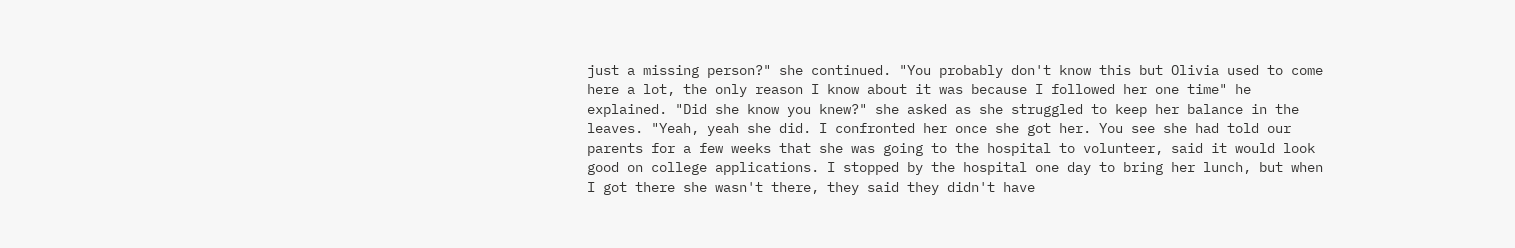just a missing person?" she continued. "You probably don't know this but Olivia used to come here a lot, the only reason I know about it was because I followed her one time" he explained. "Did she know you knew?" she asked as she struggled to keep her balance in the leaves. "Yeah, yeah she did. I confronted her once she got her. You see she had told our parents for a few weeks that she was going to the hospital to volunteer, said it would look good on college applications. I stopped by the hospital one day to bring her lunch, but when I got there she wasn't there, they said they didn't have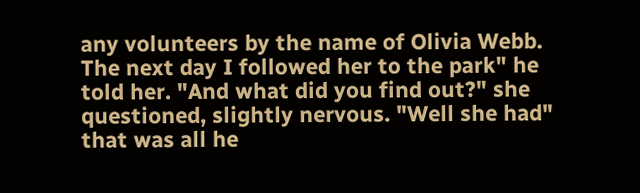any volunteers by the name of Olivia Webb. The next day I followed her to the park" he told her. "And what did you find out?" she questioned, slightly nervous. "Well she had" that was all he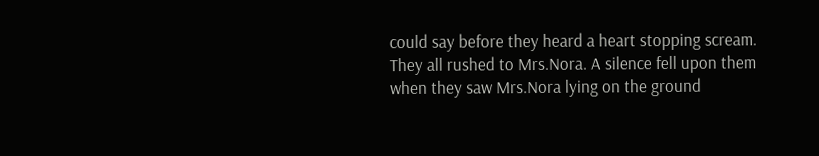could say before they heard a heart stopping scream. They all rushed to Mrs.Nora. A silence fell upon them when they saw Mrs.Nora lying on the ground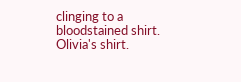clinging to a bloodstained shirt. Olivia's shirt.